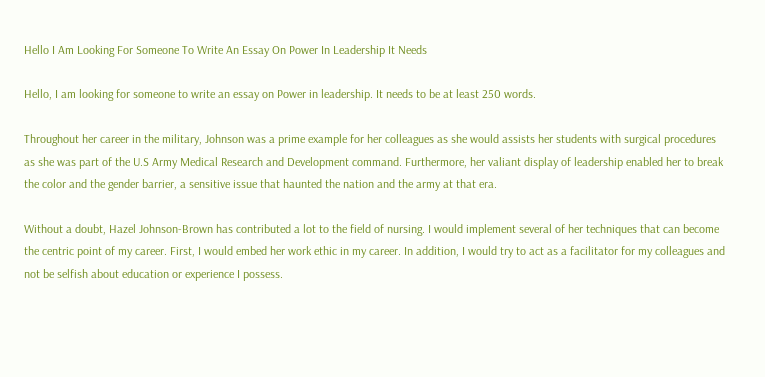Hello I Am Looking For Someone To Write An Essay On Power In Leadership It Needs

Hello, I am looking for someone to write an essay on Power in leadership. It needs to be at least 250 words.

Throughout her career in the military, Johnson was a prime example for her colleagues as she would assists her students with surgical procedures as she was part of the U.S Army Medical Research and Development command. Furthermore, her valiant display of leadership enabled her to break the color and the gender barrier, a sensitive issue that haunted the nation and the army at that era.

Without a doubt, Hazel Johnson-Brown has contributed a lot to the field of nursing. I would implement several of her techniques that can become the centric point of my career. First, I would embed her work ethic in my career. In addition, I would try to act as a facilitator for my colleagues and not be selfish about education or experience I possess.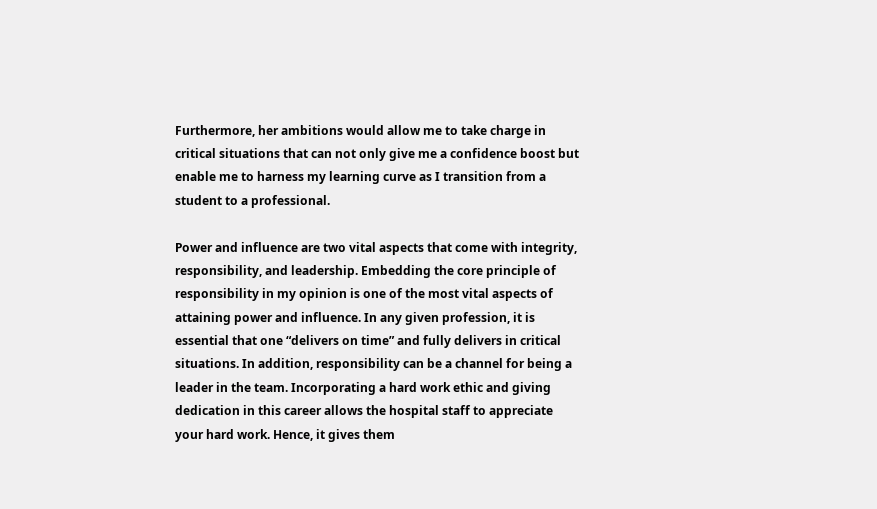Furthermore, her ambitions would allow me to take charge in critical situations that can not only give me a confidence boost but enable me to harness my learning curve as I transition from a student to a professional.

Power and influence are two vital aspects that come with integrity, responsibility, and leadership. Embedding the core principle of responsibility in my opinion is one of the most vital aspects of attaining power and influence. In any given profession, it is essential that one “delivers on time” and fully delivers in critical situations. In addition, responsibility can be a channel for being a leader in the team. Incorporating a hard work ethic and giving dedication in this career allows the hospital staff to appreciate your hard work. Hence, it gives them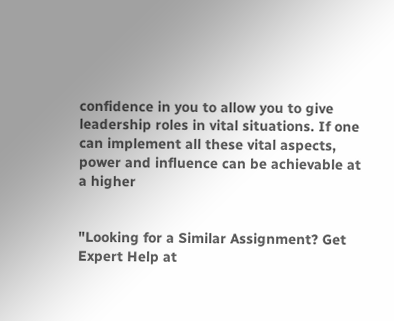confidence in you to allow you to give leadership roles in vital situations. If one can implement all these vital aspects, power and influence can be achievable at a higher


"Looking for a Similar Assignment? Get Expert Help at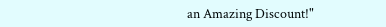an Amazing Discount!"